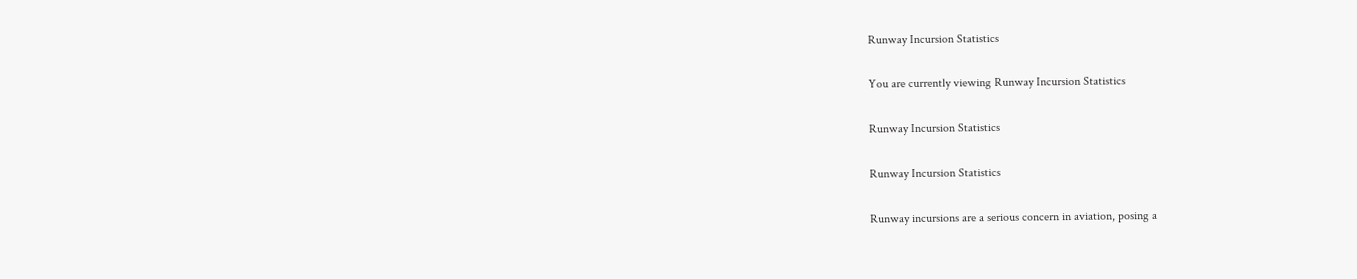Runway Incursion Statistics

You are currently viewing Runway Incursion Statistics

Runway Incursion Statistics

Runway Incursion Statistics

Runway incursions are a serious concern in aviation, posing a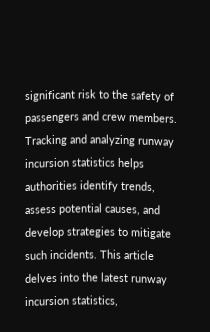significant risk to the safety of passengers and crew members. Tracking and analyzing runway incursion statistics helps authorities identify trends, assess potential causes, and develop strategies to mitigate such incidents. This article delves into the latest runway incursion statistics,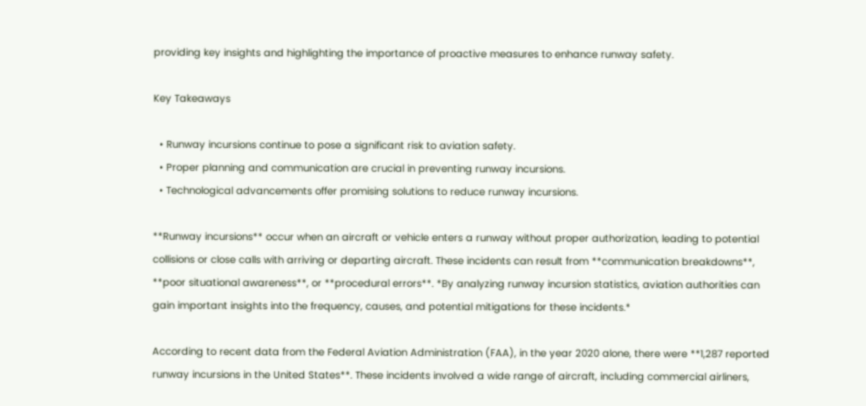providing key insights and highlighting the importance of proactive measures to enhance runway safety.

Key Takeaways

  • Runway incursions continue to pose a significant risk to aviation safety.
  • Proper planning and communication are crucial in preventing runway incursions.
  • Technological advancements offer promising solutions to reduce runway incursions.

**Runway incursions** occur when an aircraft or vehicle enters a runway without proper authorization, leading to potential collisions or close calls with arriving or departing aircraft. These incidents can result from **communication breakdowns**, **poor situational awareness**, or **procedural errors**. *By analyzing runway incursion statistics, aviation authorities can gain important insights into the frequency, causes, and potential mitigations for these incidents.*

According to recent data from the Federal Aviation Administration (FAA), in the year 2020 alone, there were **1,287 reported runway incursions in the United States**. These incidents involved a wide range of aircraft, including commercial airliners,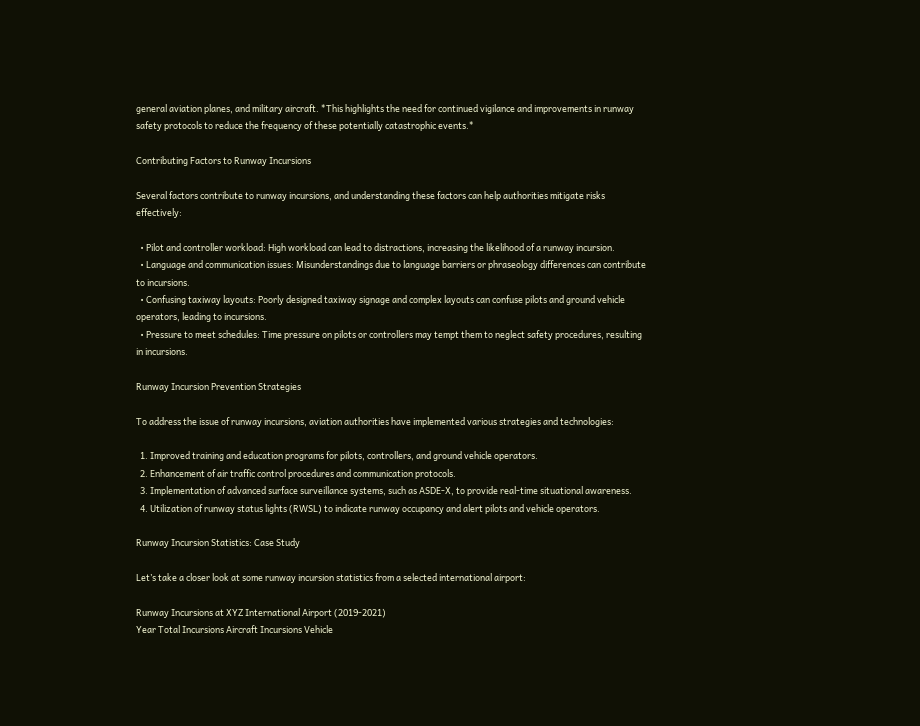general aviation planes, and military aircraft. *This highlights the need for continued vigilance and improvements in runway safety protocols to reduce the frequency of these potentially catastrophic events.*

Contributing Factors to Runway Incursions

Several factors contribute to runway incursions, and understanding these factors can help authorities mitigate risks effectively:

  • Pilot and controller workload: High workload can lead to distractions, increasing the likelihood of a runway incursion.
  • Language and communication issues: Misunderstandings due to language barriers or phraseology differences can contribute to incursions.
  • Confusing taxiway layouts: Poorly designed taxiway signage and complex layouts can confuse pilots and ground vehicle operators, leading to incursions.
  • Pressure to meet schedules: Time pressure on pilots or controllers may tempt them to neglect safety procedures, resulting in incursions.

Runway Incursion Prevention Strategies

To address the issue of runway incursions, aviation authorities have implemented various strategies and technologies:

  1. Improved training and education programs for pilots, controllers, and ground vehicle operators.
  2. Enhancement of air traffic control procedures and communication protocols.
  3. Implementation of advanced surface surveillance systems, such as ASDE-X, to provide real-time situational awareness.
  4. Utilization of runway status lights (RWSL) to indicate runway occupancy and alert pilots and vehicle operators.

Runway Incursion Statistics: Case Study

Let’s take a closer look at some runway incursion statistics from a selected international airport:

Runway Incursions at XYZ International Airport (2019-2021)
Year Total Incursions Aircraft Incursions Vehicle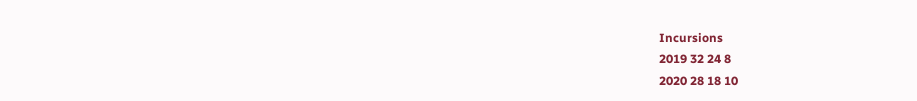Incursions
2019 32 24 8
2020 28 18 10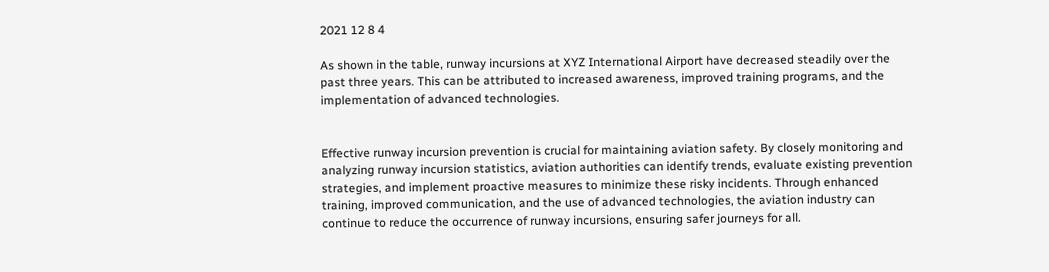2021 12 8 4

As shown in the table, runway incursions at XYZ International Airport have decreased steadily over the past three years. This can be attributed to increased awareness, improved training programs, and the implementation of advanced technologies.


Effective runway incursion prevention is crucial for maintaining aviation safety. By closely monitoring and analyzing runway incursion statistics, aviation authorities can identify trends, evaluate existing prevention strategies, and implement proactive measures to minimize these risky incidents. Through enhanced training, improved communication, and the use of advanced technologies, the aviation industry can continue to reduce the occurrence of runway incursions, ensuring safer journeys for all.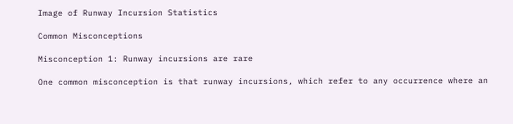Image of Runway Incursion Statistics

Common Misconceptions

Misconception 1: Runway incursions are rare

One common misconception is that runway incursions, which refer to any occurrence where an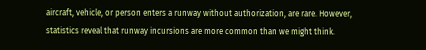aircraft, vehicle, or person enters a runway without authorization, are rare. However, statistics reveal that runway incursions are more common than we might think.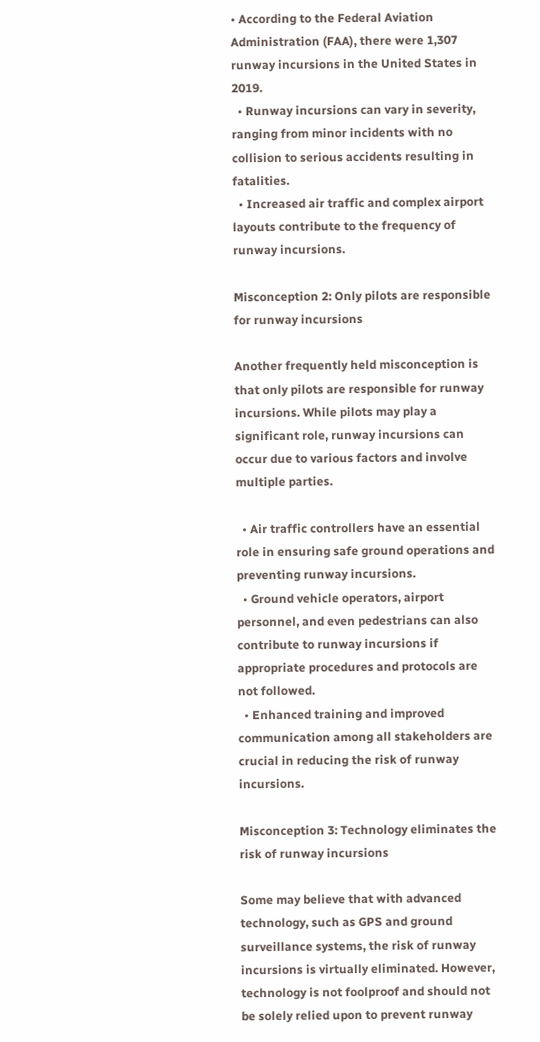• According to the Federal Aviation Administration (FAA), there were 1,307 runway incursions in the United States in 2019.
  • Runway incursions can vary in severity, ranging from minor incidents with no collision to serious accidents resulting in fatalities.
  • Increased air traffic and complex airport layouts contribute to the frequency of runway incursions.

Misconception 2: Only pilots are responsible for runway incursions

Another frequently held misconception is that only pilots are responsible for runway incursions. While pilots may play a significant role, runway incursions can occur due to various factors and involve multiple parties.

  • Air traffic controllers have an essential role in ensuring safe ground operations and preventing runway incursions.
  • Ground vehicle operators, airport personnel, and even pedestrians can also contribute to runway incursions if appropriate procedures and protocols are not followed.
  • Enhanced training and improved communication among all stakeholders are crucial in reducing the risk of runway incursions.

Misconception 3: Technology eliminates the risk of runway incursions

Some may believe that with advanced technology, such as GPS and ground surveillance systems, the risk of runway incursions is virtually eliminated. However, technology is not foolproof and should not be solely relied upon to prevent runway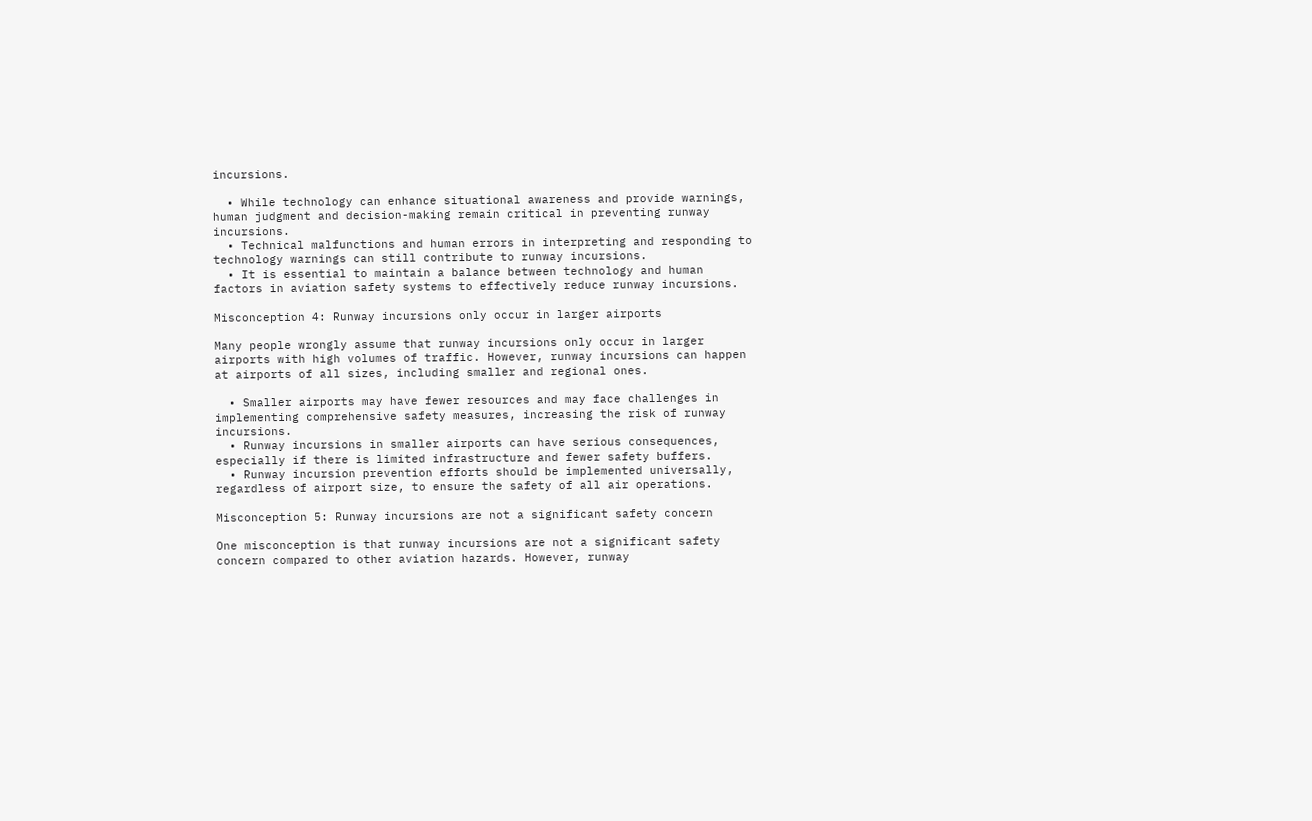incursions.

  • While technology can enhance situational awareness and provide warnings, human judgment and decision-making remain critical in preventing runway incursions.
  • Technical malfunctions and human errors in interpreting and responding to technology warnings can still contribute to runway incursions.
  • It is essential to maintain a balance between technology and human factors in aviation safety systems to effectively reduce runway incursions.

Misconception 4: Runway incursions only occur in larger airports

Many people wrongly assume that runway incursions only occur in larger airports with high volumes of traffic. However, runway incursions can happen at airports of all sizes, including smaller and regional ones.

  • Smaller airports may have fewer resources and may face challenges in implementing comprehensive safety measures, increasing the risk of runway incursions.
  • Runway incursions in smaller airports can have serious consequences, especially if there is limited infrastructure and fewer safety buffers.
  • Runway incursion prevention efforts should be implemented universally, regardless of airport size, to ensure the safety of all air operations.

Misconception 5: Runway incursions are not a significant safety concern

One misconception is that runway incursions are not a significant safety concern compared to other aviation hazards. However, runway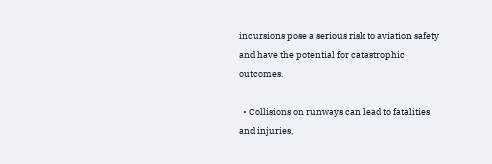incursions pose a serious risk to aviation safety and have the potential for catastrophic outcomes.

  • Collisions on runways can lead to fatalities and injuries,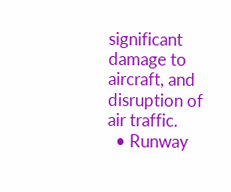significant damage to aircraft, and disruption of air traffic.
  • Runway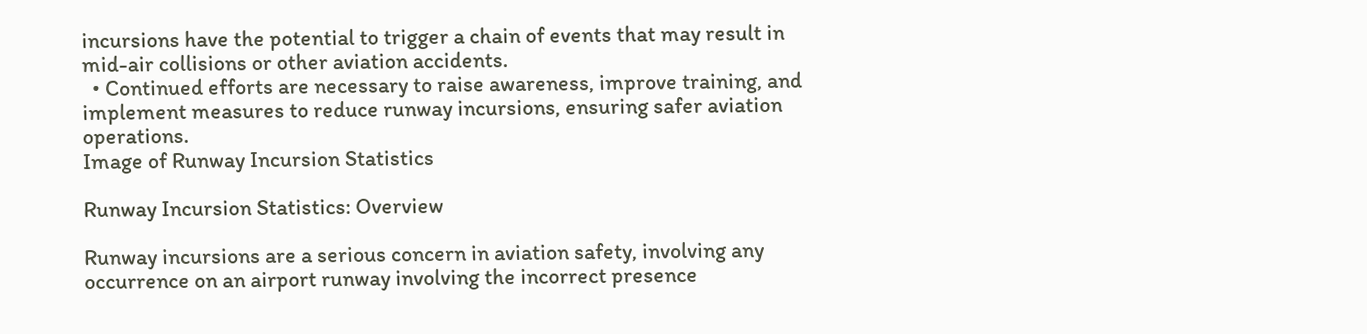incursions have the potential to trigger a chain of events that may result in mid-air collisions or other aviation accidents.
  • Continued efforts are necessary to raise awareness, improve training, and implement measures to reduce runway incursions, ensuring safer aviation operations.
Image of Runway Incursion Statistics

Runway Incursion Statistics: Overview

Runway incursions are a serious concern in aviation safety, involving any occurrence on an airport runway involving the incorrect presence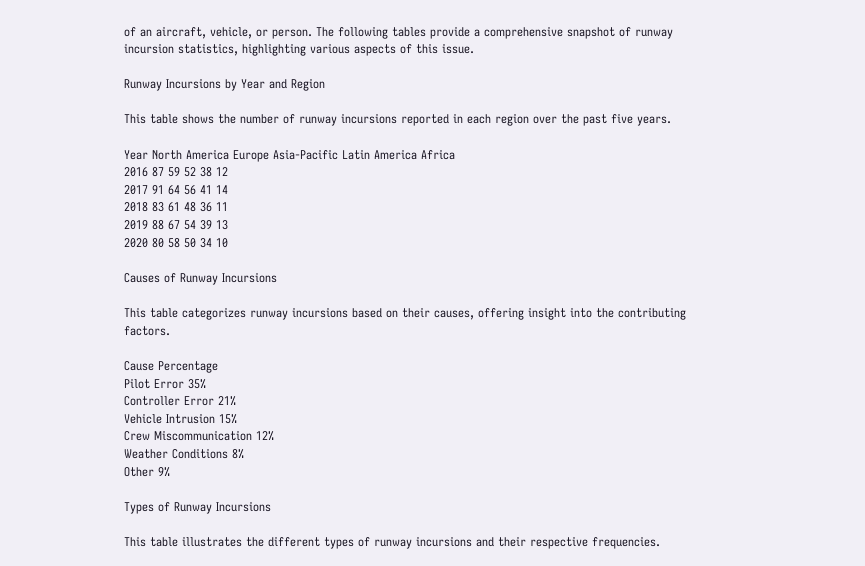of an aircraft, vehicle, or person. The following tables provide a comprehensive snapshot of runway incursion statistics, highlighting various aspects of this issue.

Runway Incursions by Year and Region

This table shows the number of runway incursions reported in each region over the past five years.

Year North America Europe Asia-Pacific Latin America Africa
2016 87 59 52 38 12
2017 91 64 56 41 14
2018 83 61 48 36 11
2019 88 67 54 39 13
2020 80 58 50 34 10

Causes of Runway Incursions

This table categorizes runway incursions based on their causes, offering insight into the contributing factors.

Cause Percentage
Pilot Error 35%
Controller Error 21%
Vehicle Intrusion 15%
Crew Miscommunication 12%
Weather Conditions 8%
Other 9%

Types of Runway Incursions

This table illustrates the different types of runway incursions and their respective frequencies.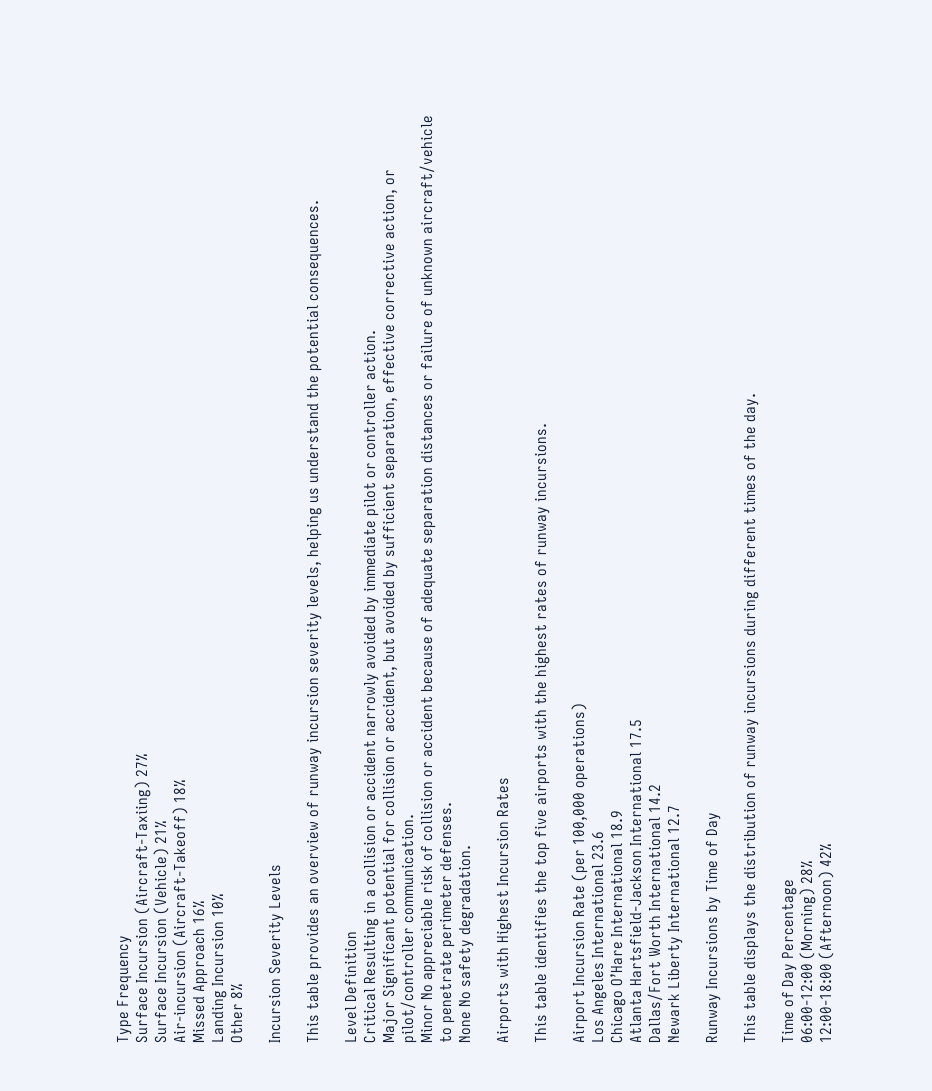Type Frequency
Surface Incursion (Aircraft-Taxiing) 27%
Surface Incursion (Vehicle) 21%
Air-incursion (Aircraft-Takeoff) 18%
Missed Approach 16%
Landing Incursion 10%
Other 8%

Incursion Severity Levels

This table provides an overview of runway incursion severity levels, helping us understand the potential consequences.

Level Definition
Critical Resulting in a collision or accident narrowly avoided by immediate pilot or controller action.
Major Significant potential for collision or accident, but avoided by sufficient separation, effective corrective action, or pilot/controller communication.
Minor No appreciable risk of collision or accident because of adequate separation distances or failure of unknown aircraft/vehicle to penetrate perimeter defenses.
None No safety degradation.

Airports with Highest Incursion Rates

This table identifies the top five airports with the highest rates of runway incursions.

Airport Incursion Rate (per 100,000 operations)
Los Angeles International 23.6
Chicago O’Hare International 18.9
Atlanta Hartsfield-Jackson International 17.5
Dallas/Fort Worth International 14.2
Newark Liberty International 12.7

Runway Incursions by Time of Day

This table displays the distribution of runway incursions during different times of the day.

Time of Day Percentage
06:00-12:00 (Morning) 28%
12:00-18:00 (Afternoon) 42%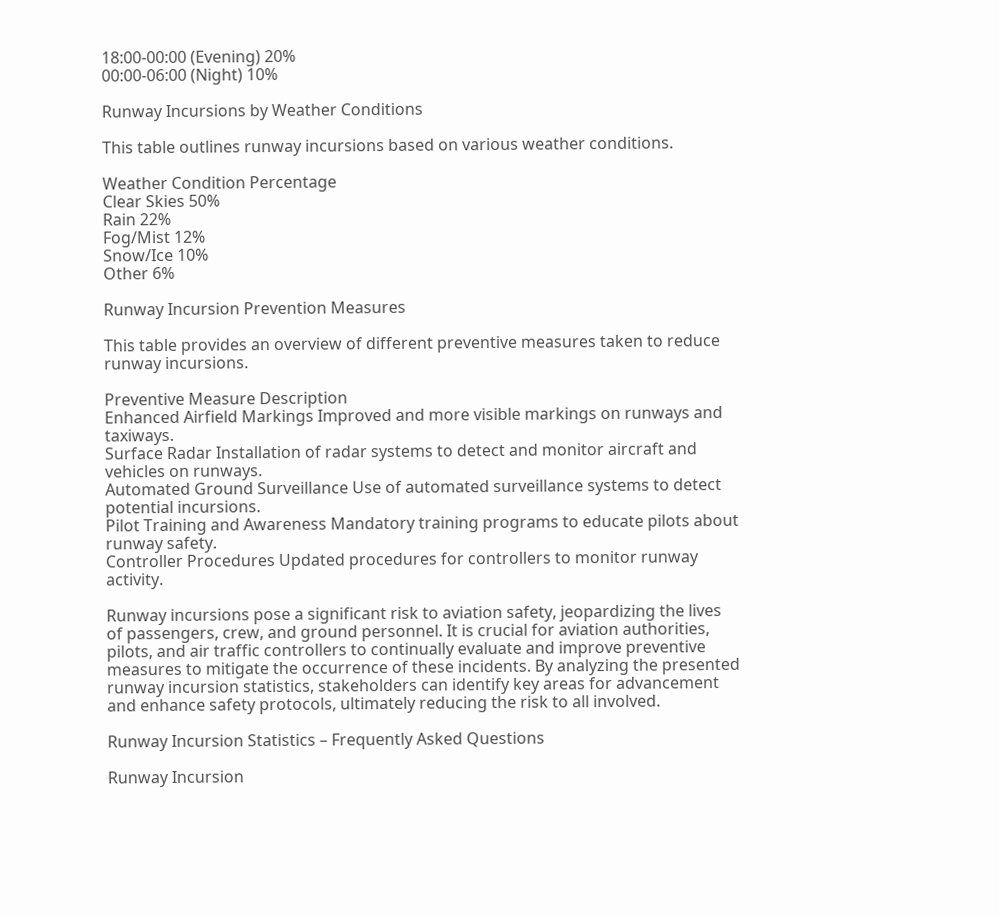18:00-00:00 (Evening) 20%
00:00-06:00 (Night) 10%

Runway Incursions by Weather Conditions

This table outlines runway incursions based on various weather conditions.

Weather Condition Percentage
Clear Skies 50%
Rain 22%
Fog/Mist 12%
Snow/Ice 10%
Other 6%

Runway Incursion Prevention Measures

This table provides an overview of different preventive measures taken to reduce runway incursions.

Preventive Measure Description
Enhanced Airfield Markings Improved and more visible markings on runways and taxiways.
Surface Radar Installation of radar systems to detect and monitor aircraft and vehicles on runways.
Automated Ground Surveillance Use of automated surveillance systems to detect potential incursions.
Pilot Training and Awareness Mandatory training programs to educate pilots about runway safety.
Controller Procedures Updated procedures for controllers to monitor runway activity.

Runway incursions pose a significant risk to aviation safety, jeopardizing the lives of passengers, crew, and ground personnel. It is crucial for aviation authorities, pilots, and air traffic controllers to continually evaluate and improve preventive measures to mitigate the occurrence of these incidents. By analyzing the presented runway incursion statistics, stakeholders can identify key areas for advancement and enhance safety protocols, ultimately reducing the risk to all involved.

Runway Incursion Statistics – Frequently Asked Questions

Runway Incursion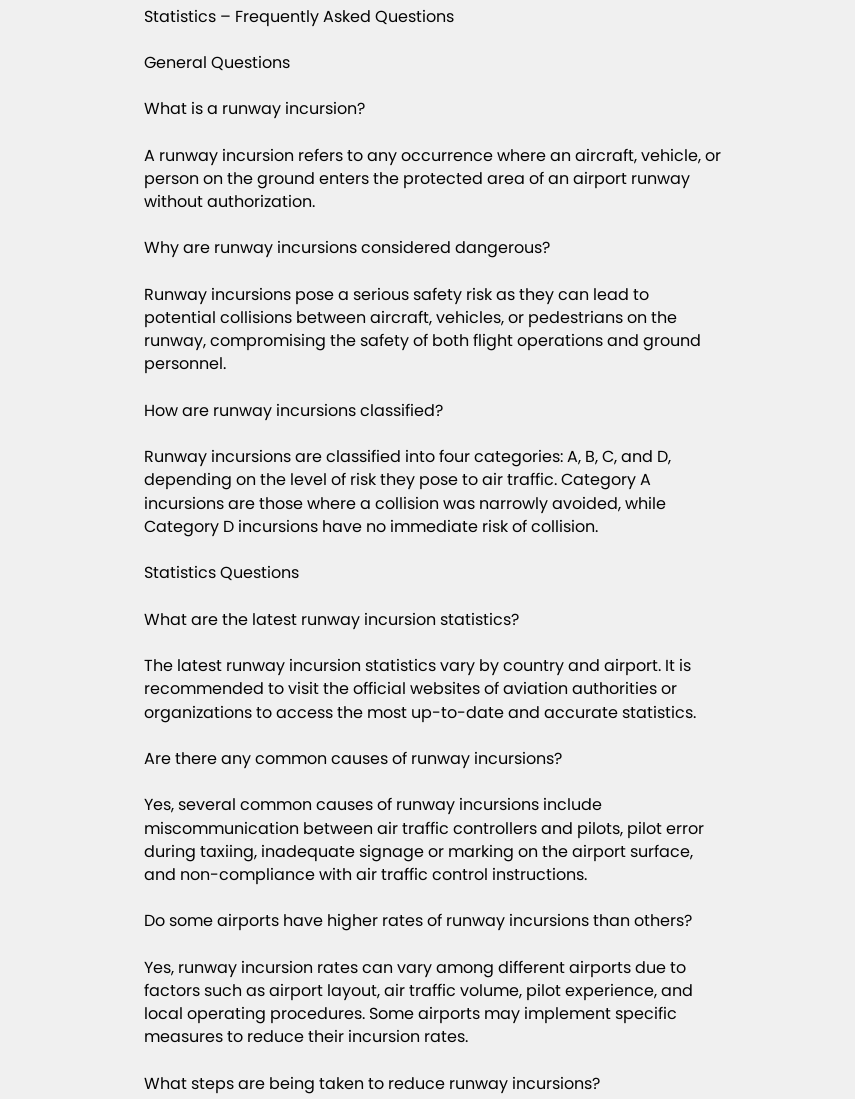Statistics – Frequently Asked Questions

General Questions

What is a runway incursion?

A runway incursion refers to any occurrence where an aircraft, vehicle, or person on the ground enters the protected area of an airport runway without authorization.

Why are runway incursions considered dangerous?

Runway incursions pose a serious safety risk as they can lead to potential collisions between aircraft, vehicles, or pedestrians on the runway, compromising the safety of both flight operations and ground personnel.

How are runway incursions classified?

Runway incursions are classified into four categories: A, B, C, and D, depending on the level of risk they pose to air traffic. Category A incursions are those where a collision was narrowly avoided, while Category D incursions have no immediate risk of collision.

Statistics Questions

What are the latest runway incursion statistics?

The latest runway incursion statistics vary by country and airport. It is recommended to visit the official websites of aviation authorities or organizations to access the most up-to-date and accurate statistics.

Are there any common causes of runway incursions?

Yes, several common causes of runway incursions include miscommunication between air traffic controllers and pilots, pilot error during taxiing, inadequate signage or marking on the airport surface, and non-compliance with air traffic control instructions.

Do some airports have higher rates of runway incursions than others?

Yes, runway incursion rates can vary among different airports due to factors such as airport layout, air traffic volume, pilot experience, and local operating procedures. Some airports may implement specific measures to reduce their incursion rates.

What steps are being taken to reduce runway incursions?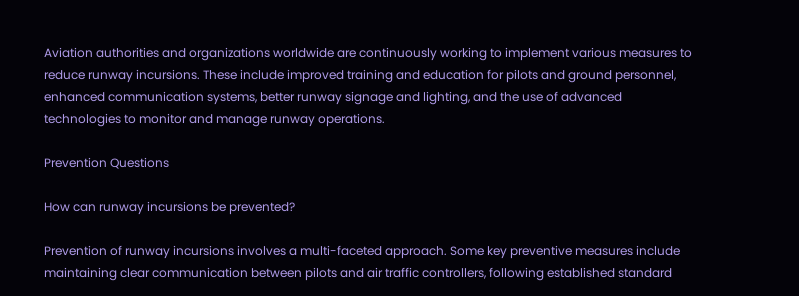Aviation authorities and organizations worldwide are continuously working to implement various measures to reduce runway incursions. These include improved training and education for pilots and ground personnel, enhanced communication systems, better runway signage and lighting, and the use of advanced technologies to monitor and manage runway operations.

Prevention Questions

How can runway incursions be prevented?

Prevention of runway incursions involves a multi-faceted approach. Some key preventive measures include maintaining clear communication between pilots and air traffic controllers, following established standard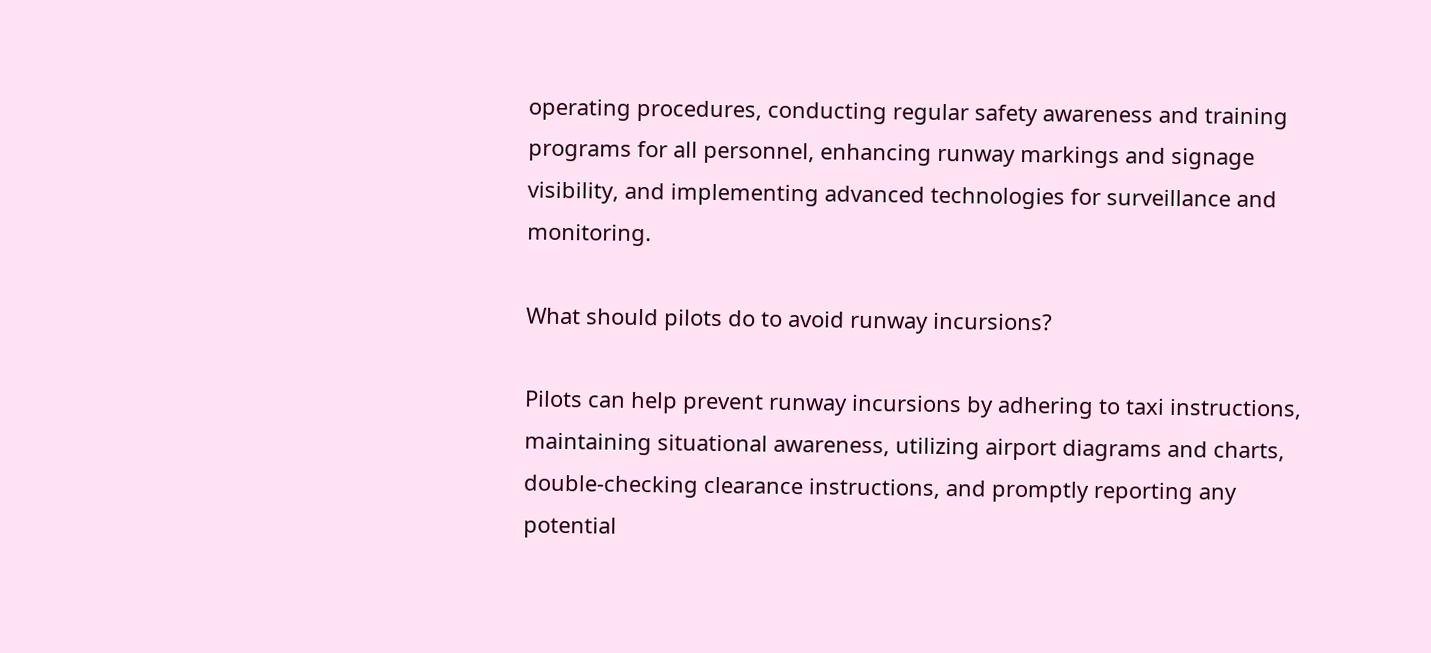operating procedures, conducting regular safety awareness and training programs for all personnel, enhancing runway markings and signage visibility, and implementing advanced technologies for surveillance and monitoring.

What should pilots do to avoid runway incursions?

Pilots can help prevent runway incursions by adhering to taxi instructions, maintaining situational awareness, utilizing airport diagrams and charts, double-checking clearance instructions, and promptly reporting any potential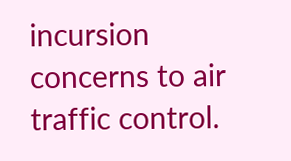incursion concerns to air traffic control.